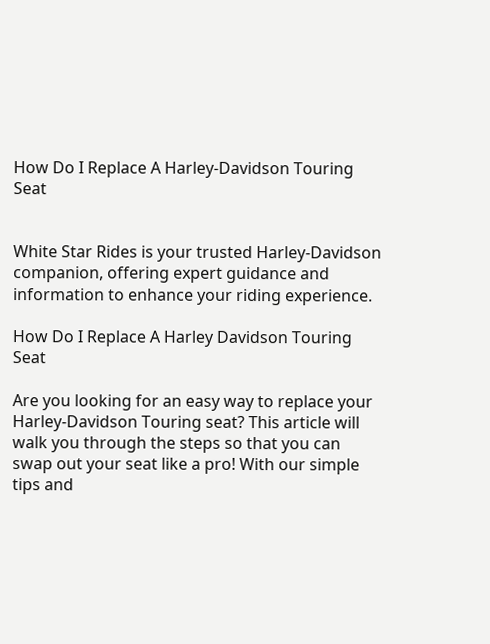How Do I Replace A Harley-Davidson Touring Seat


White Star Rides is your trusted Harley-Davidson companion, offering expert guidance and information to enhance your riding experience.

How Do I Replace A Harley Davidson Touring Seat

Are you looking for an easy way to replace your Harley-Davidson Touring seat? This article will walk you through the steps so that you can swap out your seat like a pro! With our simple tips and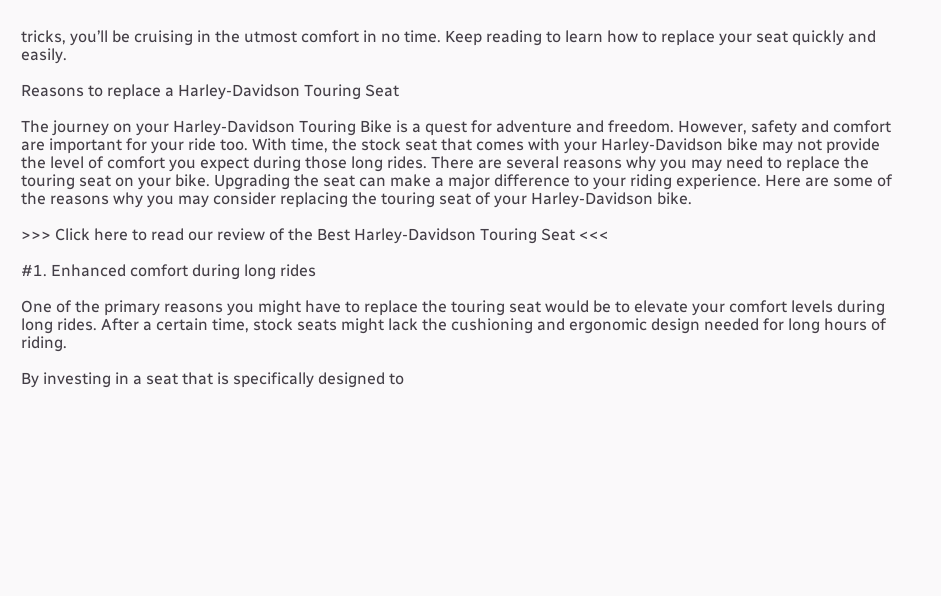tricks, you’ll be cruising in the utmost comfort in no time. Keep reading to learn how to replace your seat quickly and easily.

Reasons to replace a Harley-Davidson Touring Seat

The journey on your Harley-Davidson Touring Bike is a quest for adventure and freedom. However, safety and comfort are important for your ride too. With time, the stock seat that comes with your Harley-Davidson bike may not provide the level of comfort you expect during those long rides. There are several reasons why you may need to replace the touring seat on your bike. Upgrading the seat can make a major difference to your riding experience. Here are some of the reasons why you may consider replacing the touring seat of your Harley-Davidson bike.

>>> Click here to read our review of the Best Harley-Davidson Touring Seat <<<

#1. Enhanced comfort during long rides

One of the primary reasons you might have to replace the touring seat would be to elevate your comfort levels during long rides. After a certain time, stock seats might lack the cushioning and ergonomic design needed for long hours of riding.

By investing in a seat that is specifically designed to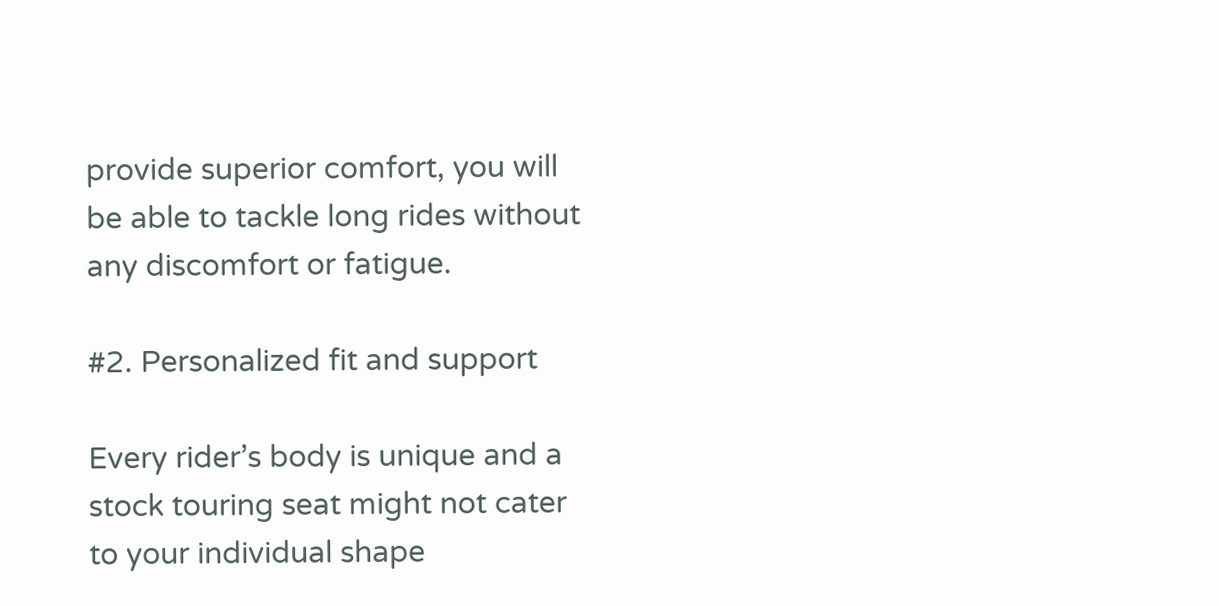provide superior comfort, you will be able to tackle long rides without any discomfort or fatigue.

#2. Personalized fit and support

Every rider’s body is unique and a stock touring seat might not cater to your individual shape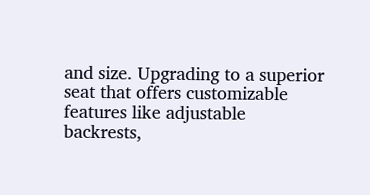and size. Upgrading to a superior seat that offers customizable features like adjustable backrests,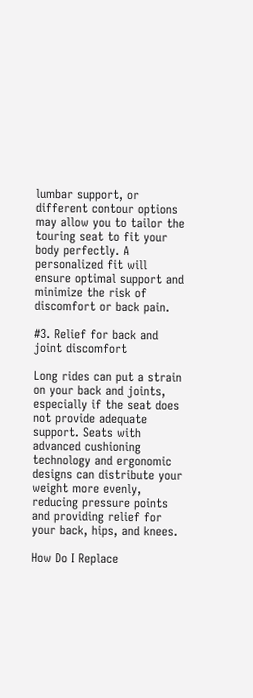lumbar support, or different contour options may allow you to tailor the touring seat to fit your body perfectly. A personalized fit will ensure optimal support and minimize the risk of discomfort or back pain.

#3. Relief for back and joint discomfort

Long rides can put a strain on your back and joints, especially if the seat does not provide adequate support. Seats with advanced cushioning technology and ergonomic designs can distribute your weight more evenly, reducing pressure points and providing relief for your back, hips, and knees.

How Do I Replace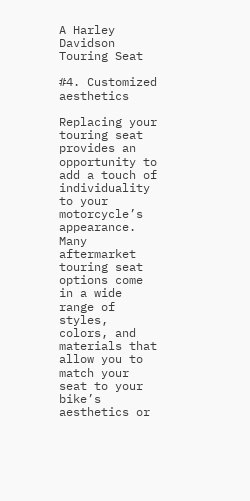A Harley Davidson Touring Seat

#4. Customized aesthetics

Replacing your touring seat provides an opportunity to add a touch of individuality to your motorcycle’s appearance. Many aftermarket touring seat options come in a wide range of styles, colors, and materials that allow you to match your seat to your bike’s aesthetics or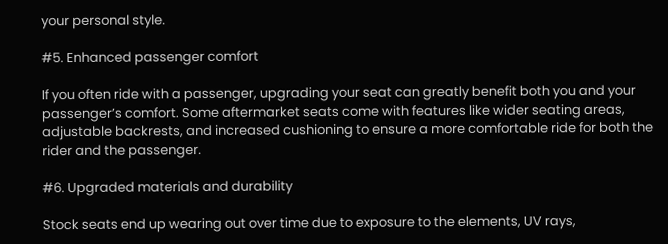your personal style.

#5. Enhanced passenger comfort

If you often ride with a passenger, upgrading your seat can greatly benefit both you and your passenger’s comfort. Some aftermarket seats come with features like wider seating areas, adjustable backrests, and increased cushioning to ensure a more comfortable ride for both the rider and the passenger.

#6. Upgraded materials and durability

Stock seats end up wearing out over time due to exposure to the elements, UV rays,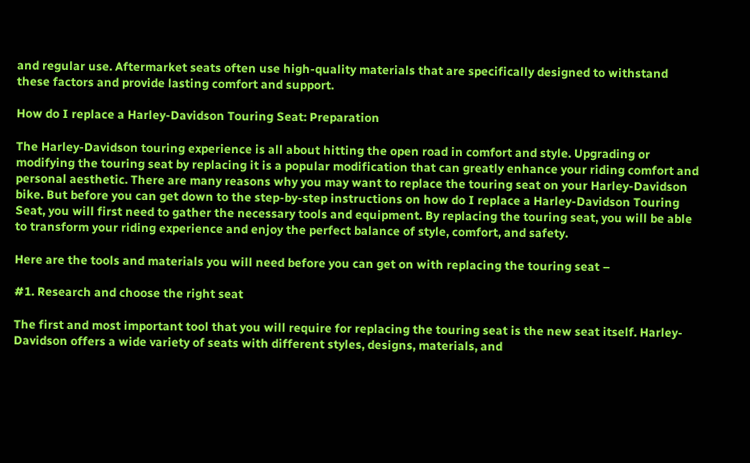and regular use. Aftermarket seats often use high-quality materials that are specifically designed to withstand these factors and provide lasting comfort and support.

How do I replace a Harley-Davidson Touring Seat: Preparation

The Harley-Davidson touring experience is all about hitting the open road in comfort and style. Upgrading or modifying the touring seat by replacing it is a popular modification that can greatly enhance your riding comfort and personal aesthetic. There are many reasons why you may want to replace the touring seat on your Harley-Davidson bike. But before you can get down to the step-by-step instructions on how do I replace a Harley-Davidson Touring Seat, you will first need to gather the necessary tools and equipment. By replacing the touring seat, you will be able to transform your riding experience and enjoy the perfect balance of style, comfort, and safety.

Here are the tools and materials you will need before you can get on with replacing the touring seat –

#1. Research and choose the right seat

The first and most important tool that you will require for replacing the touring seat is the new seat itself. Harley-Davidson offers a wide variety of seats with different styles, designs, materials, and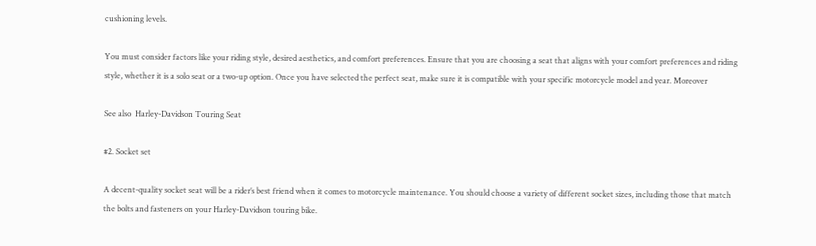cushioning levels.

You must consider factors like your riding style, desired aesthetics, and comfort preferences. Ensure that you are choosing a seat that aligns with your comfort preferences and riding style, whether it is a solo seat or a two-up option. Once you have selected the perfect seat, make sure it is compatible with your specific motorcycle model and year. Moreover

See also  Harley-Davidson Touring Seat

#2. Socket set

A decent-quality socket seat will be a rider’s best friend when it comes to motorcycle maintenance. You should choose a variety of different socket sizes, including those that match the bolts and fasteners on your Harley-Davidson touring bike.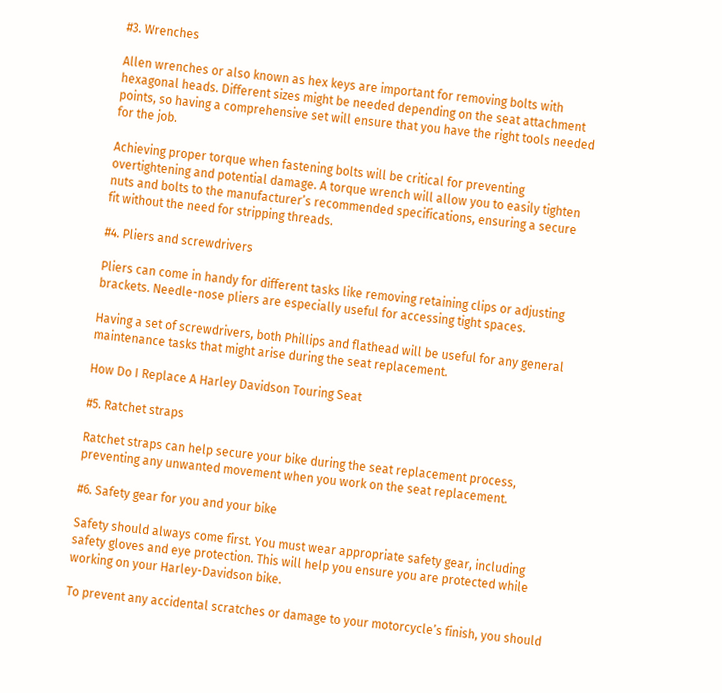#3. Wrenches

Allen wrenches or also known as hex keys are important for removing bolts with hexagonal heads. Different sizes might be needed depending on the seat attachment points, so having a comprehensive set will ensure that you have the right tools needed for the job.

Achieving proper torque when fastening bolts will be critical for preventing overtightening and potential damage. A torque wrench will allow you to easily tighten nuts and bolts to the manufacturer’s recommended specifications, ensuring a secure fit without the need for stripping threads.

#4. Pliers and screwdrivers

Pliers can come in handy for different tasks like removing retaining clips or adjusting brackets. Needle-nose pliers are especially useful for accessing tight spaces.

Having a set of screwdrivers, both Phillips and flathead will be useful for any general maintenance tasks that might arise during the seat replacement.

How Do I Replace A Harley Davidson Touring Seat

#5. Ratchet straps

Ratchet straps can help secure your bike during the seat replacement process, preventing any unwanted movement when you work on the seat replacement.

#6. Safety gear for you and your bike

Safety should always come first. You must wear appropriate safety gear, including safety gloves and eye protection. This will help you ensure you are protected while working on your Harley-Davidson bike.

To prevent any accidental scratches or damage to your motorcycle’s finish, you should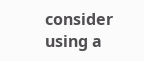consider using a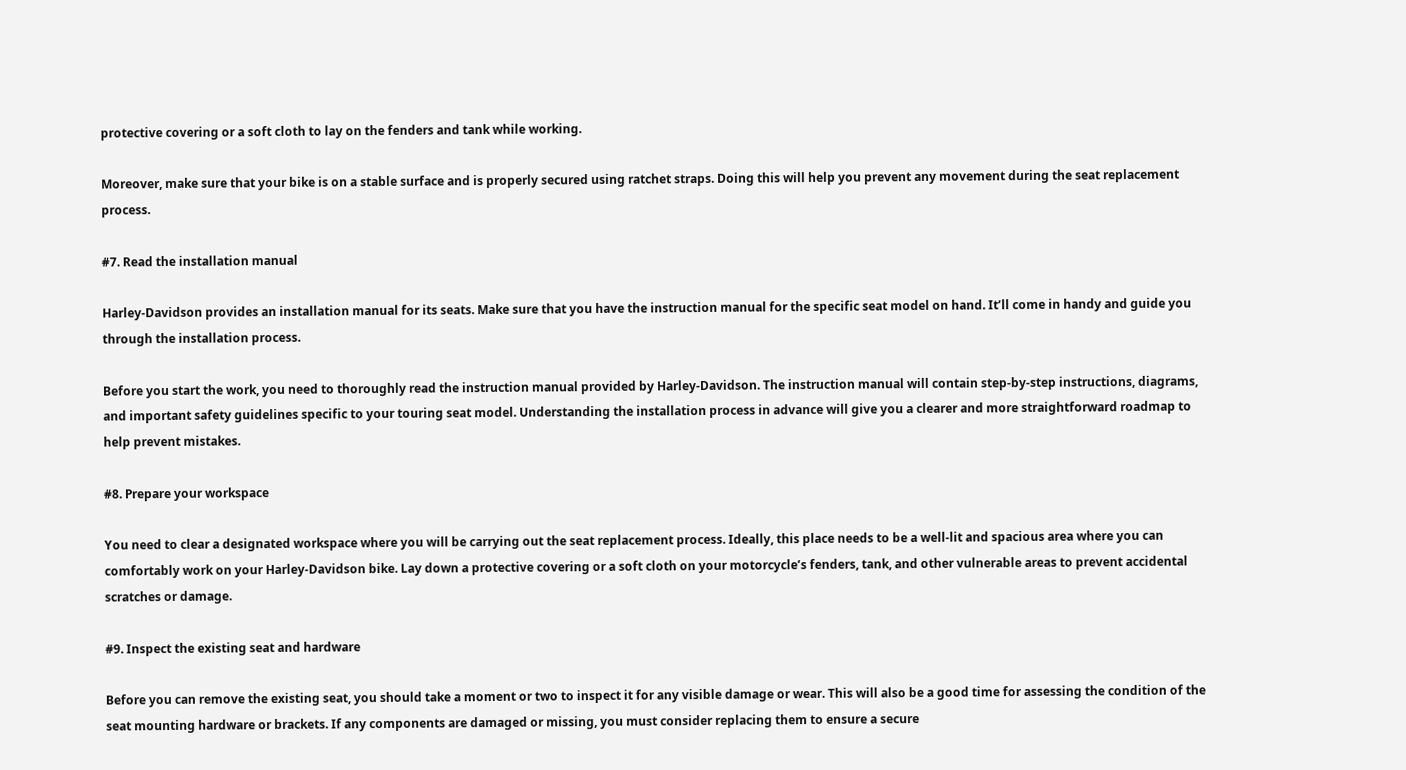protective covering or a soft cloth to lay on the fenders and tank while working.

Moreover, make sure that your bike is on a stable surface and is properly secured using ratchet straps. Doing this will help you prevent any movement during the seat replacement process.

#7. Read the installation manual

Harley-Davidson provides an installation manual for its seats. Make sure that you have the instruction manual for the specific seat model on hand. It’ll come in handy and guide you through the installation process.

Before you start the work, you need to thoroughly read the instruction manual provided by Harley-Davidson. The instruction manual will contain step-by-step instructions, diagrams, and important safety guidelines specific to your touring seat model. Understanding the installation process in advance will give you a clearer and more straightforward roadmap to help prevent mistakes.

#8. Prepare your workspace

You need to clear a designated workspace where you will be carrying out the seat replacement process. Ideally, this place needs to be a well-lit and spacious area where you can comfortably work on your Harley-Davidson bike. Lay down a protective covering or a soft cloth on your motorcycle’s fenders, tank, and other vulnerable areas to prevent accidental scratches or damage.

#9. Inspect the existing seat and hardware

Before you can remove the existing seat, you should take a moment or two to inspect it for any visible damage or wear. This will also be a good time for assessing the condition of the seat mounting hardware or brackets. If any components are damaged or missing, you must consider replacing them to ensure a secure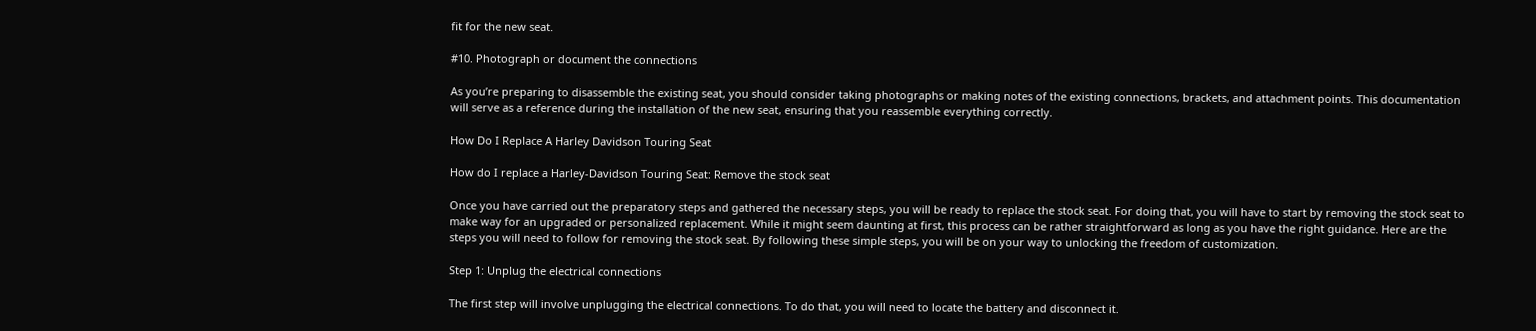fit for the new seat.

#10. Photograph or document the connections

As you’re preparing to disassemble the existing seat, you should consider taking photographs or making notes of the existing connections, brackets, and attachment points. This documentation will serve as a reference during the installation of the new seat, ensuring that you reassemble everything correctly.

How Do I Replace A Harley Davidson Touring Seat

How do I replace a Harley-Davidson Touring Seat: Remove the stock seat

Once you have carried out the preparatory steps and gathered the necessary steps, you will be ready to replace the stock seat. For doing that, you will have to start by removing the stock seat to make way for an upgraded or personalized replacement. While it might seem daunting at first, this process can be rather straightforward as long as you have the right guidance. Here are the steps you will need to follow for removing the stock seat. By following these simple steps, you will be on your way to unlocking the freedom of customization.

Step 1: Unplug the electrical connections

The first step will involve unplugging the electrical connections. To do that, you will need to locate the battery and disconnect it.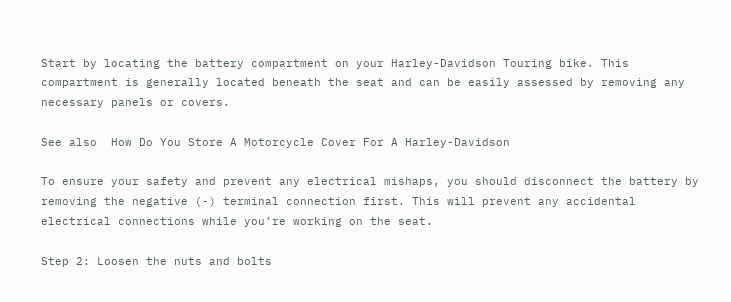Start by locating the battery compartment on your Harley-Davidson Touring bike. This compartment is generally located beneath the seat and can be easily assessed by removing any necessary panels or covers.

See also  How Do You Store A Motorcycle Cover For A Harley-Davidson

To ensure your safety and prevent any electrical mishaps, you should disconnect the battery by removing the negative (-) terminal connection first. This will prevent any accidental electrical connections while you’re working on the seat.

Step 2: Loosen the nuts and bolts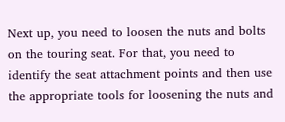Next up, you need to loosen the nuts and bolts on the touring seat. For that, you need to identify the seat attachment points and then use the appropriate tools for loosening the nuts and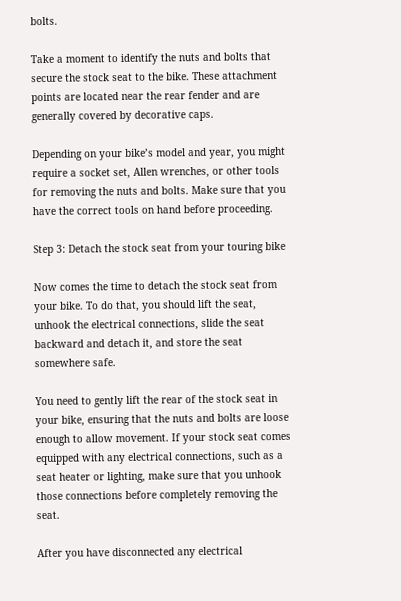bolts.

Take a moment to identify the nuts and bolts that secure the stock seat to the bike. These attachment points are located near the rear fender and are generally covered by decorative caps.

Depending on your bike’s model and year, you might require a socket set, Allen wrenches, or other tools for removing the nuts and bolts. Make sure that you have the correct tools on hand before proceeding.

Step 3: Detach the stock seat from your touring bike

Now comes the time to detach the stock seat from your bike. To do that, you should lift the seat, unhook the electrical connections, slide the seat backward and detach it, and store the seat somewhere safe.

You need to gently lift the rear of the stock seat in your bike, ensuring that the nuts and bolts are loose enough to allow movement. If your stock seat comes equipped with any electrical connections, such as a seat heater or lighting, make sure that you unhook those connections before completely removing the seat.

After you have disconnected any electrical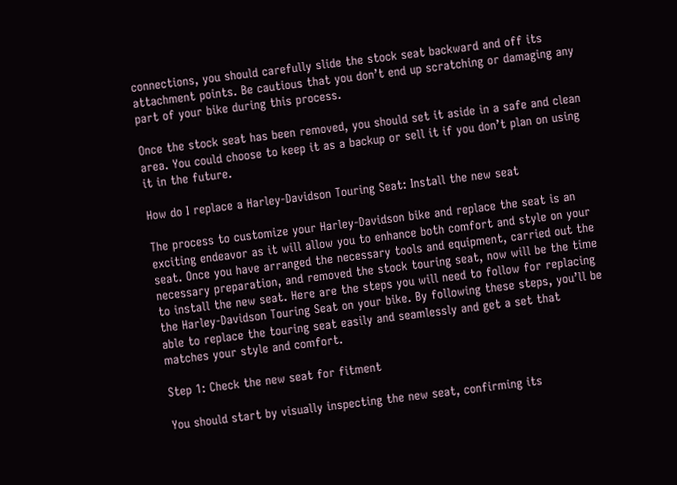connections, you should carefully slide the stock seat backward and off its attachment points. Be cautious that you don’t end up scratching or damaging any part of your bike during this process.

Once the stock seat has been removed, you should set it aside in a safe and clean area. You could choose to keep it as a backup or sell it if you don’t plan on using it in the future.

How do I replace a Harley-Davidson Touring Seat: Install the new seat

The process to customize your Harley-Davidson bike and replace the seat is an exciting endeavor as it will allow you to enhance both comfort and style on your seat. Once you have arranged the necessary tools and equipment, carried out the necessary preparation, and removed the stock touring seat, now will be the time to install the new seat. Here are the steps you will need to follow for replacing the Harley-Davidson Touring Seat on your bike. By following these steps, you’ll be able to replace the touring seat easily and seamlessly and get a set that matches your style and comfort.

Step 1: Check the new seat for fitment

You should start by visually inspecting the new seat, confirming its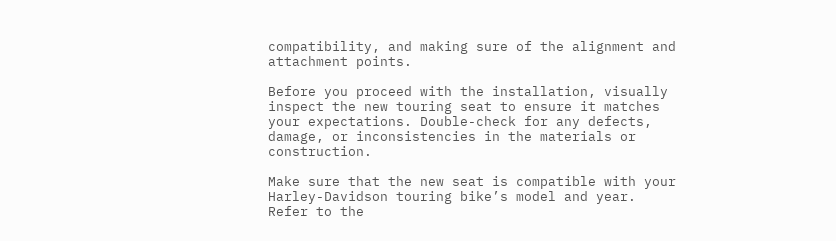compatibility, and making sure of the alignment and attachment points.

Before you proceed with the installation, visually inspect the new touring seat to ensure it matches your expectations. Double-check for any defects, damage, or inconsistencies in the materials or construction.

Make sure that the new seat is compatible with your Harley-Davidson touring bike’s model and year. Refer to the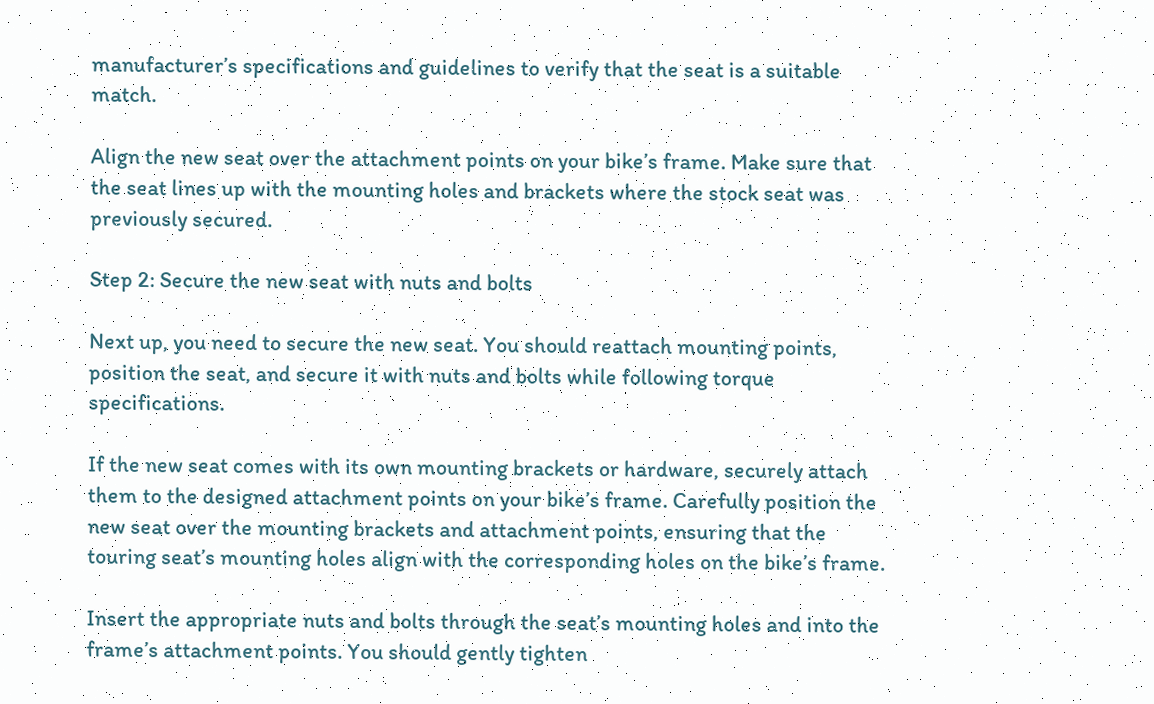manufacturer’s specifications and guidelines to verify that the seat is a suitable match.

Align the new seat over the attachment points on your bike’s frame. Make sure that the seat lines up with the mounting holes and brackets where the stock seat was previously secured.

Step 2: Secure the new seat with nuts and bolts

Next up, you need to secure the new seat. You should reattach mounting points, position the seat, and secure it with nuts and bolts while following torque specifications.

If the new seat comes with its own mounting brackets or hardware, securely attach them to the designed attachment points on your bike’s frame. Carefully position the new seat over the mounting brackets and attachment points, ensuring that the touring seat’s mounting holes align with the corresponding holes on the bike’s frame.

Insert the appropriate nuts and bolts through the seat’s mounting holes and into the frame’s attachment points. You should gently tighten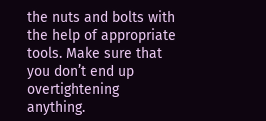the nuts and bolts with the help of appropriate tools. Make sure that you don’t end up overtightening anything.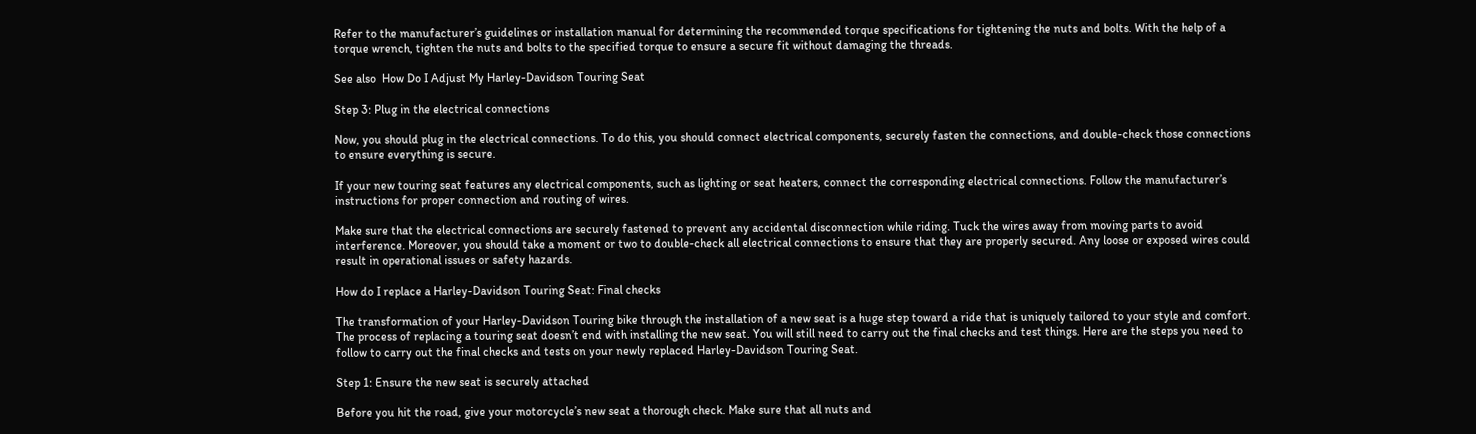Refer to the manufacturer’s guidelines or installation manual for determining the recommended torque specifications for tightening the nuts and bolts. With the help of a torque wrench, tighten the nuts and bolts to the specified torque to ensure a secure fit without damaging the threads.

See also  How Do I Adjust My Harley-Davidson Touring Seat

Step 3: Plug in the electrical connections

Now, you should plug in the electrical connections. To do this, you should connect electrical components, securely fasten the connections, and double-check those connections to ensure everything is secure.

If your new touring seat features any electrical components, such as lighting or seat heaters, connect the corresponding electrical connections. Follow the manufacturer’s instructions for proper connection and routing of wires.

Make sure that the electrical connections are securely fastened to prevent any accidental disconnection while riding. Tuck the wires away from moving parts to avoid interference. Moreover, you should take a moment or two to double-check all electrical connections to ensure that they are properly secured. Any loose or exposed wires could result in operational issues or safety hazards.

How do I replace a Harley-Davidson Touring Seat: Final checks

The transformation of your Harley-Davidson Touring bike through the installation of a new seat is a huge step toward a ride that is uniquely tailored to your style and comfort. The process of replacing a touring seat doesn’t end with installing the new seat. You will still need to carry out the final checks and test things. Here are the steps you need to follow to carry out the final checks and tests on your newly replaced Harley-Davidson Touring Seat.

Step 1: Ensure the new seat is securely attached

Before you hit the road, give your motorcycle’s new seat a thorough check. Make sure that all nuts and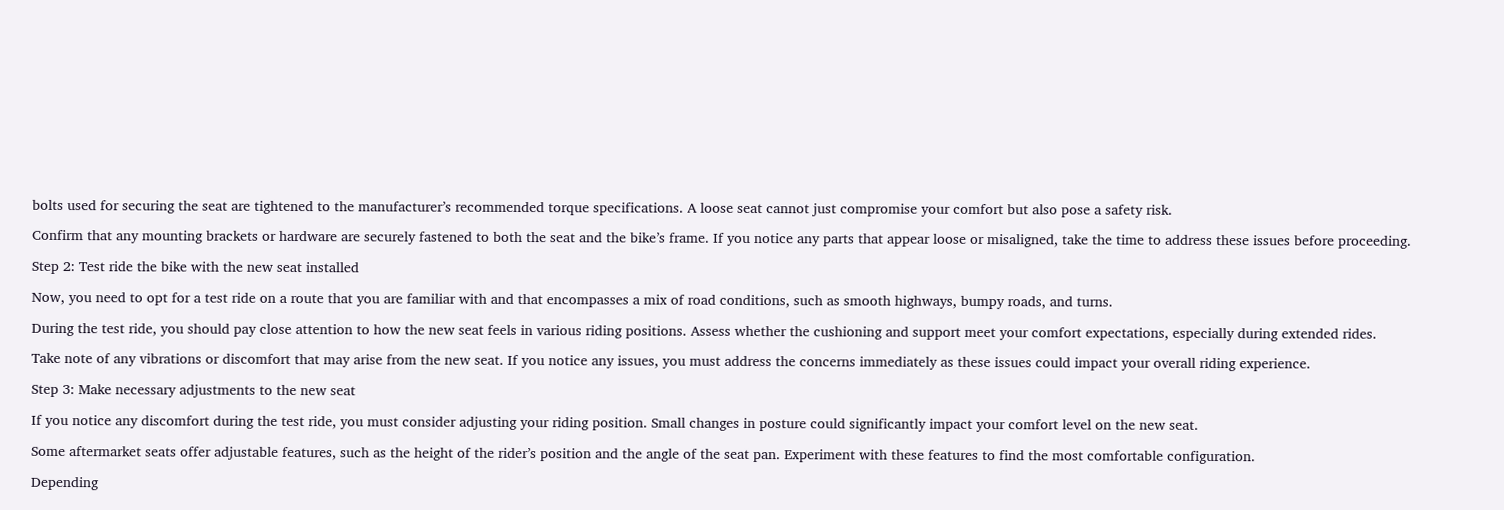bolts used for securing the seat are tightened to the manufacturer’s recommended torque specifications. A loose seat cannot just compromise your comfort but also pose a safety risk.

Confirm that any mounting brackets or hardware are securely fastened to both the seat and the bike’s frame. If you notice any parts that appear loose or misaligned, take the time to address these issues before proceeding.

Step 2: Test ride the bike with the new seat installed

Now, you need to opt for a test ride on a route that you are familiar with and that encompasses a mix of road conditions, such as smooth highways, bumpy roads, and turns.

During the test ride, you should pay close attention to how the new seat feels in various riding positions. Assess whether the cushioning and support meet your comfort expectations, especially during extended rides.

Take note of any vibrations or discomfort that may arise from the new seat. If you notice any issues, you must address the concerns immediately as these issues could impact your overall riding experience.

Step 3: Make necessary adjustments to the new seat

If you notice any discomfort during the test ride, you must consider adjusting your riding position. Small changes in posture could significantly impact your comfort level on the new seat.

Some aftermarket seats offer adjustable features, such as the height of the rider’s position and the angle of the seat pan. Experiment with these features to find the most comfortable configuration.

Depending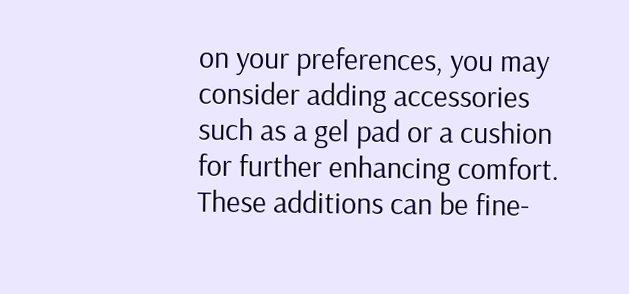on your preferences, you may consider adding accessories such as a gel pad or a cushion for further enhancing comfort. These additions can be fine-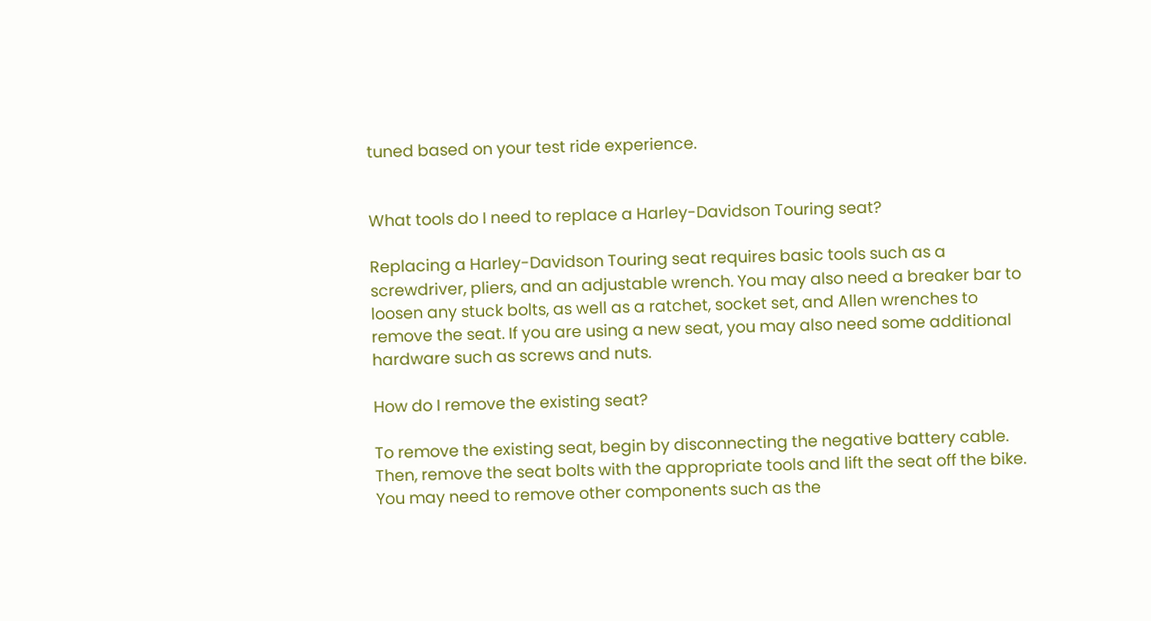tuned based on your test ride experience.


What tools do I need to replace a Harley-Davidson Touring seat?

Replacing a Harley-Davidson Touring seat requires basic tools such as a screwdriver, pliers, and an adjustable wrench. You may also need a breaker bar to loosen any stuck bolts, as well as a ratchet, socket set, and Allen wrenches to remove the seat. If you are using a new seat, you may also need some additional hardware such as screws and nuts.

How do I remove the existing seat?

To remove the existing seat, begin by disconnecting the negative battery cable. Then, remove the seat bolts with the appropriate tools and lift the seat off the bike. You may need to remove other components such as the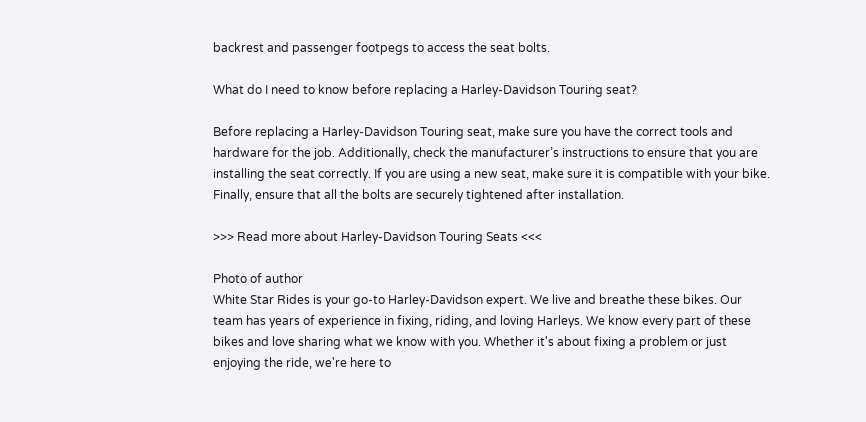backrest and passenger footpegs to access the seat bolts.

What do I need to know before replacing a Harley-Davidson Touring seat?

Before replacing a Harley-Davidson Touring seat, make sure you have the correct tools and hardware for the job. Additionally, check the manufacturer’s instructions to ensure that you are installing the seat correctly. If you are using a new seat, make sure it is compatible with your bike. Finally, ensure that all the bolts are securely tightened after installation.

>>> Read more about Harley-Davidson Touring Seats <<<

Photo of author
White Star Rides is your go-to Harley-Davidson expert. We live and breathe these bikes. Our team has years of experience in fixing, riding, and loving Harleys. We know every part of these bikes and love sharing what we know with you. Whether it's about fixing a problem or just enjoying the ride, we're here to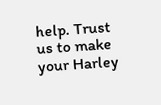help. Trust us to make your Harley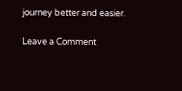journey better and easier.

Leave a Comment